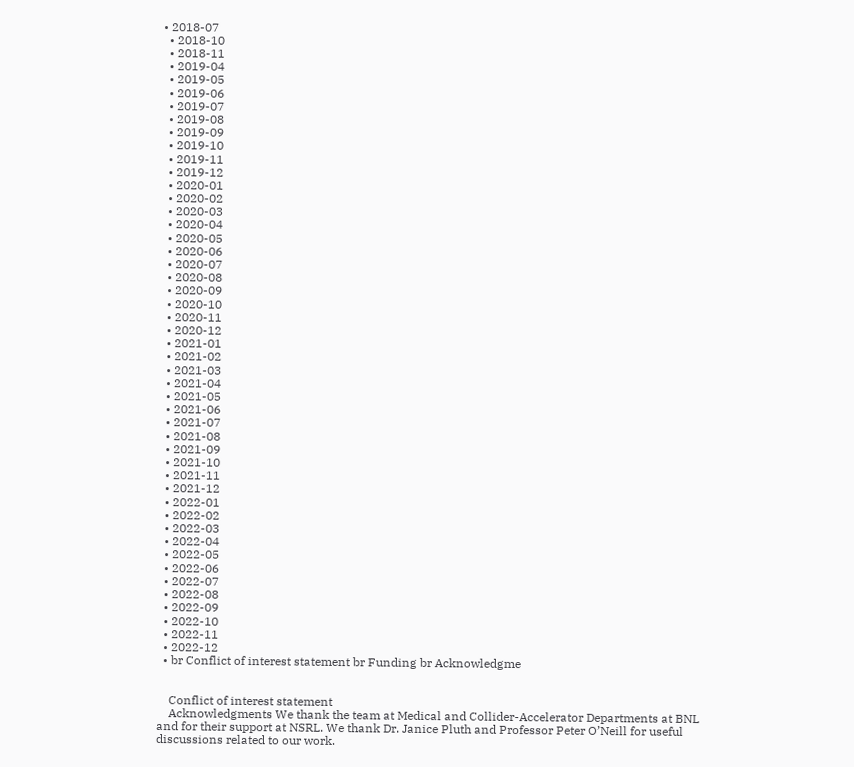• 2018-07
  • 2018-10
  • 2018-11
  • 2019-04
  • 2019-05
  • 2019-06
  • 2019-07
  • 2019-08
  • 2019-09
  • 2019-10
  • 2019-11
  • 2019-12
  • 2020-01
  • 2020-02
  • 2020-03
  • 2020-04
  • 2020-05
  • 2020-06
  • 2020-07
  • 2020-08
  • 2020-09
  • 2020-10
  • 2020-11
  • 2020-12
  • 2021-01
  • 2021-02
  • 2021-03
  • 2021-04
  • 2021-05
  • 2021-06
  • 2021-07
  • 2021-08
  • 2021-09
  • 2021-10
  • 2021-11
  • 2021-12
  • 2022-01
  • 2022-02
  • 2022-03
  • 2022-04
  • 2022-05
  • 2022-06
  • 2022-07
  • 2022-08
  • 2022-09
  • 2022-10
  • 2022-11
  • 2022-12
  • br Conflict of interest statement br Funding br Acknowledgme


    Conflict of interest statement
    Acknowledgments We thank the team at Medical and Collider-Accelerator Departments at BNL and for their support at NSRL. We thank Dr. Janice Pluth and Professor Peter O’Neill for useful discussions related to our work.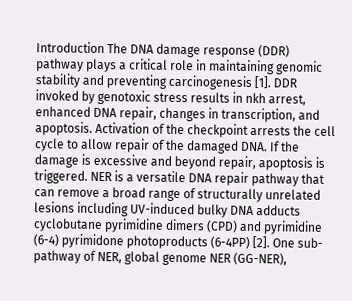Introduction The DNA damage response (DDR) pathway plays a critical role in maintaining genomic stability and preventing carcinogenesis [1]. DDR invoked by genotoxic stress results in nkh arrest, enhanced DNA repair, changes in transcription, and apoptosis. Activation of the checkpoint arrests the cell cycle to allow repair of the damaged DNA. If the damage is excessive and beyond repair, apoptosis is triggered. NER is a versatile DNA repair pathway that can remove a broad range of structurally unrelated lesions including UV-induced bulky DNA adducts cyclobutane pyrimidine dimers (CPD) and pyrimidine (6-4) pyrimidone photoproducts (6-4PP) [2]. One sub-pathway of NER, global genome NER (GG-NER),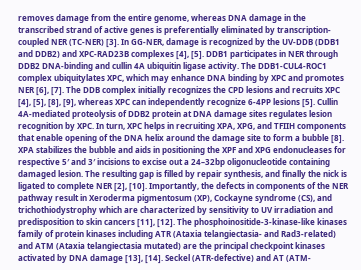removes damage from the entire genome, whereas DNA damage in the transcribed strand of active genes is preferentially eliminated by transcription-coupled NER (TC-NER) [3]. In GG-NER, damage is recognized by the UV-DDB (DDB1 and DDB2) and XPC-RAD23B complexes [4], [5]. DDB1 participates in NER through DDB2 DNA-binding and cullin 4A ubiquitin ligase activity. The DDB1-CUL4-ROC1 complex ubiquitylates XPC, which may enhance DNA binding by XPC and promotes NER [6], [7]. The DDB complex initially recognizes the CPD lesions and recruits XPC [4], [5], [8], [9], whereas XPC can independently recognize 6-4PP lesions [5]. Cullin 4A-mediated proteolysis of DDB2 protein at DNA damage sites regulates lesion recognition by XPC. In turn, XPC helps in recruiting XPA, XPG, and TFIIH components that enable opening of the DNA helix around the damage site to form a bubble [8]. XPA stabilizes the bubble and aids in positioning the XPF and XPG endonucleases for respective 5′ and 3′ incisions to excise out a 24–32bp oligonucleotide containing damaged lesion. The resulting gap is filled by repair synthesis, and finally the nick is ligated to complete NER [2], [10]. Importantly, the defects in components of the NER pathway result in Xeroderma pigmentosum (XP), Cockayne syndrome (CS), and trichothiodystrophy which are characterized by sensitivity to UV irradiation and predisposition to skin cancers [11], [12]. The phosphoinositide-3-kinase-like kinases family of protein kinases including ATR (Ataxia telangiectasia- and Rad3-related) and ATM (Ataxia telangiectasia mutated) are the principal checkpoint kinases activated by DNA damage [13], [14]. Seckel (ATR-defective) and AT (ATM-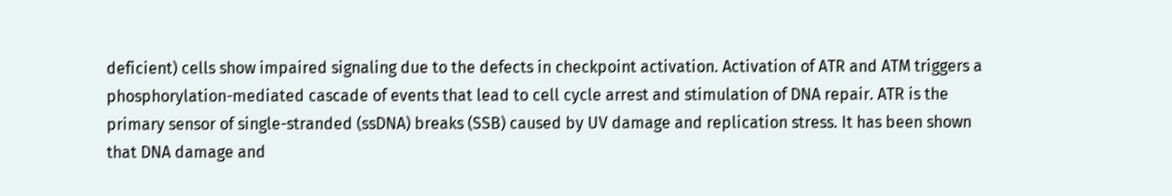deficient) cells show impaired signaling due to the defects in checkpoint activation. Activation of ATR and ATM triggers a phosphorylation-mediated cascade of events that lead to cell cycle arrest and stimulation of DNA repair. ATR is the primary sensor of single-stranded (ssDNA) breaks (SSB) caused by UV damage and replication stress. It has been shown that DNA damage and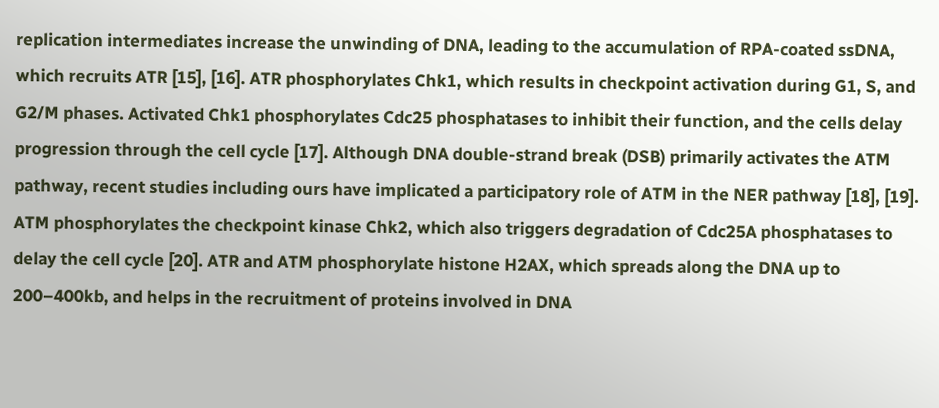replication intermediates increase the unwinding of DNA, leading to the accumulation of RPA-coated ssDNA, which recruits ATR [15], [16]. ATR phosphorylates Chk1, which results in checkpoint activation during G1, S, and G2/M phases. Activated Chk1 phosphorylates Cdc25 phosphatases to inhibit their function, and the cells delay progression through the cell cycle [17]. Although DNA double-strand break (DSB) primarily activates the ATM pathway, recent studies including ours have implicated a participatory role of ATM in the NER pathway [18], [19]. ATM phosphorylates the checkpoint kinase Chk2, which also triggers degradation of Cdc25A phosphatases to delay the cell cycle [20]. ATR and ATM phosphorylate histone H2AX, which spreads along the DNA up to 200–400kb, and helps in the recruitment of proteins involved in DNA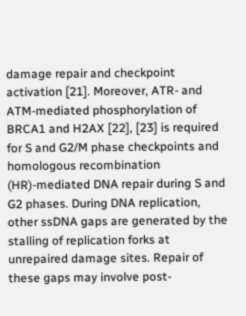damage repair and checkpoint activation [21]. Moreover, ATR- and ATM-mediated phosphorylation of BRCA1 and H2AX [22], [23] is required for S and G2/M phase checkpoints and homologous recombination (HR)-mediated DNA repair during S and G2 phases. During DNA replication, other ssDNA gaps are generated by the stalling of replication forks at unrepaired damage sites. Repair of these gaps may involve post-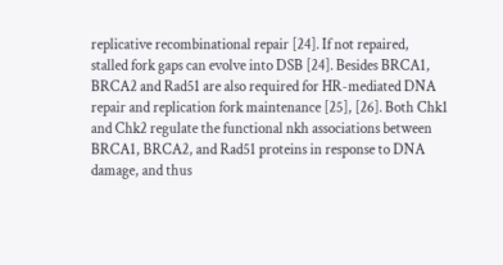replicative recombinational repair [24]. If not repaired, stalled fork gaps can evolve into DSB [24]. Besides BRCA1, BRCA2 and Rad51 are also required for HR-mediated DNA repair and replication fork maintenance [25], [26]. Both Chk1 and Chk2 regulate the functional nkh associations between BRCA1, BRCA2, and Rad51 proteins in response to DNA damage, and thus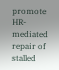promote HR-mediated repair of stalled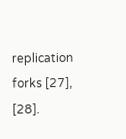replication forks [27], [28].